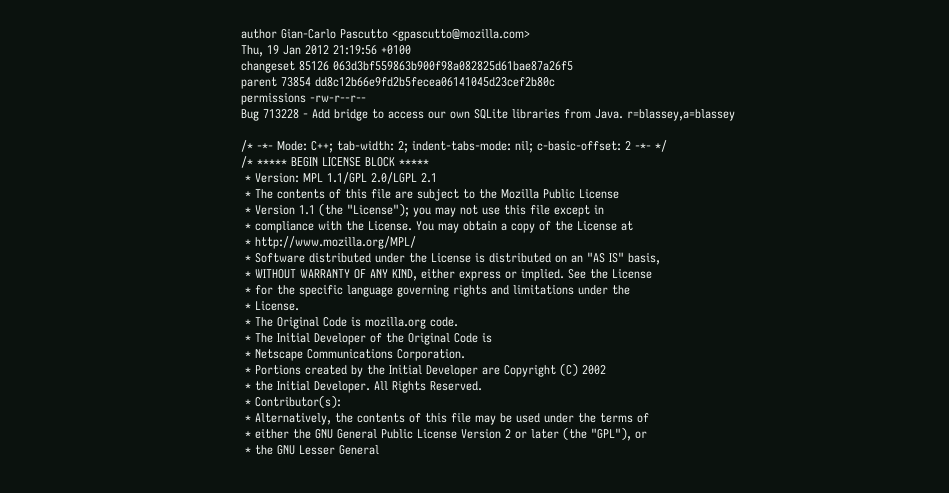author Gian-Carlo Pascutto <gpascutto@mozilla.com>
Thu, 19 Jan 2012 21:19:56 +0100
changeset 85126 063d3bf559863b900f98a082825d61bae87a26f5
parent 73854 dd8c12b66e9fd2b5fecea06141045d23cef2b80c
permissions -rw-r--r--
Bug 713228 - Add bridge to access our own SQLite libraries from Java. r=blassey,a=blassey

/* -*- Mode: C++; tab-width: 2; indent-tabs-mode: nil; c-basic-offset: 2 -*- */
/* ***** BEGIN LICENSE BLOCK *****
 * Version: MPL 1.1/GPL 2.0/LGPL 2.1
 * The contents of this file are subject to the Mozilla Public License
 * Version 1.1 (the "License"); you may not use this file except in
 * compliance with the License. You may obtain a copy of the License at
 * http://www.mozilla.org/MPL/
 * Software distributed under the License is distributed on an "AS IS" basis,
 * WITHOUT WARRANTY OF ANY KIND, either express or implied. See the License
 * for the specific language governing rights and limitations under the
 * License.
 * The Original Code is mozilla.org code.
 * The Initial Developer of the Original Code is
 * Netscape Communications Corporation.
 * Portions created by the Initial Developer are Copyright (C) 2002
 * the Initial Developer. All Rights Reserved.
 * Contributor(s):
 * Alternatively, the contents of this file may be used under the terms of
 * either the GNU General Public License Version 2 or later (the "GPL"), or
 * the GNU Lesser General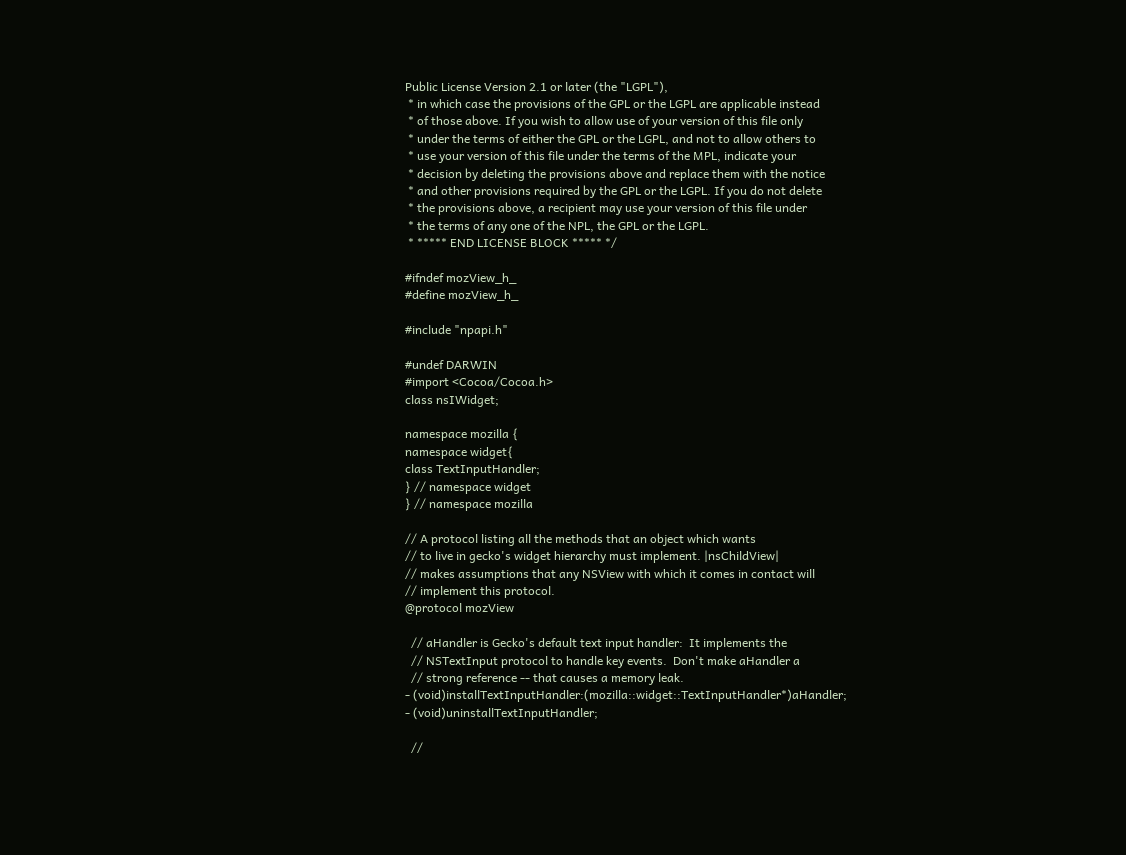Public License Version 2.1 or later (the "LGPL"),
 * in which case the provisions of the GPL or the LGPL are applicable instead
 * of those above. If you wish to allow use of your version of this file only
 * under the terms of either the GPL or the LGPL, and not to allow others to
 * use your version of this file under the terms of the MPL, indicate your
 * decision by deleting the provisions above and replace them with the notice
 * and other provisions required by the GPL or the LGPL. If you do not delete
 * the provisions above, a recipient may use your version of this file under
 * the terms of any one of the NPL, the GPL or the LGPL.
 * ***** END LICENSE BLOCK ***** */

#ifndef mozView_h_
#define mozView_h_

#include "npapi.h"

#undef DARWIN
#import <Cocoa/Cocoa.h>
class nsIWidget;

namespace mozilla {
namespace widget{
class TextInputHandler;
} // namespace widget
} // namespace mozilla

// A protocol listing all the methods that an object which wants
// to live in gecko's widget hierarchy must implement. |nsChildView|
// makes assumptions that any NSView with which it comes in contact will
// implement this protocol.
@protocol mozView

  // aHandler is Gecko's default text input handler:  It implements the
  // NSTextInput protocol to handle key events.  Don't make aHandler a
  // strong reference -- that causes a memory leak.
- (void)installTextInputHandler:(mozilla::widget::TextInputHandler*)aHandler;
- (void)uninstallTextInputHandler;

  //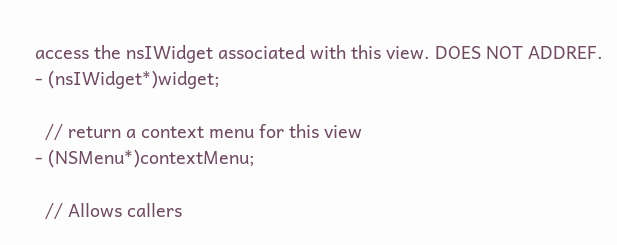access the nsIWidget associated with this view. DOES NOT ADDREF.
- (nsIWidget*)widget;

  // return a context menu for this view
- (NSMenu*)contextMenu;

  // Allows callers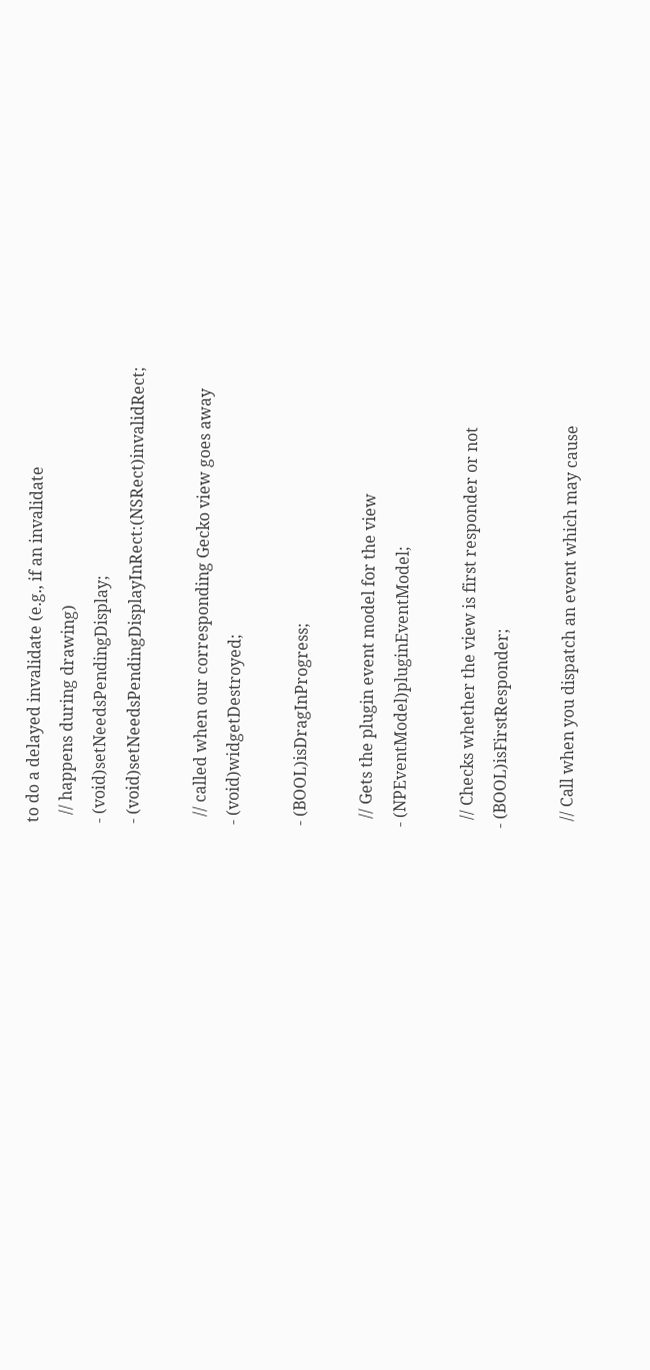to do a delayed invalidate (e.g., if an invalidate
  // happens during drawing)
- (void)setNeedsPendingDisplay;
- (void)setNeedsPendingDisplayInRect:(NSRect)invalidRect;

  // called when our corresponding Gecko view goes away
- (void)widgetDestroyed;

- (BOOL)isDragInProgress;

  // Gets the plugin event model for the view
- (NPEventModel)pluginEventModel;

  // Checks whether the view is first responder or not
- (BOOL)isFirstResponder;

  // Call when you dispatch an event which may cause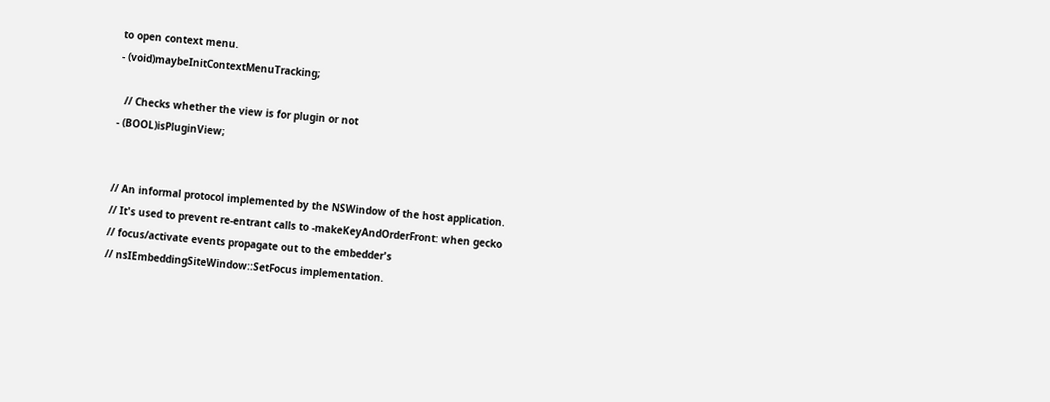to open context menu.
- (void)maybeInitContextMenuTracking;

  // Checks whether the view is for plugin or not
- (BOOL)isPluginView;


// An informal protocol implemented by the NSWindow of the host application.
// It's used to prevent re-entrant calls to -makeKeyAndOrderFront: when gecko
// focus/activate events propagate out to the embedder's
// nsIEmbeddingSiteWindow::SetFocus implementation.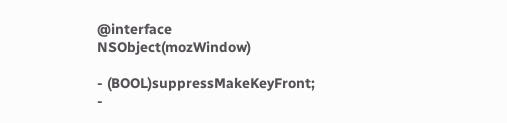@interface NSObject(mozWindow)

- (BOOL)suppressMakeKeyFront;
-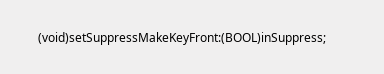(void)setSuppressMakeKeyFront:(BOOL)inSuppress;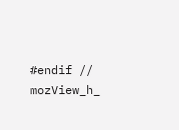#endif // mozView_h_